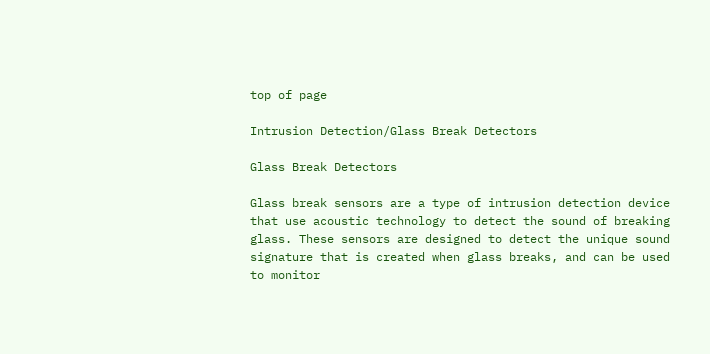top of page

Intrusion Detection/Glass Break Detectors

Glass Break Detectors

Glass break sensors are a type of intrusion detection device that use acoustic technology to detect the sound of breaking glass. These sensors are designed to detect the unique sound signature that is created when glass breaks, and can be used to monitor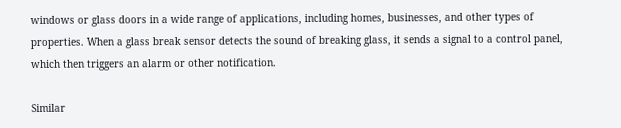windows or glass doors in a wide range of applications, including homes, businesses, and other types of properties. When a glass break sensor detects the sound of breaking glass, it sends a signal to a control panel, which then triggers an alarm or other notification.

Similar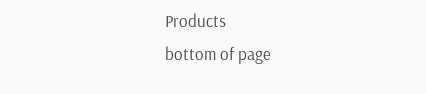Products
bottom of page